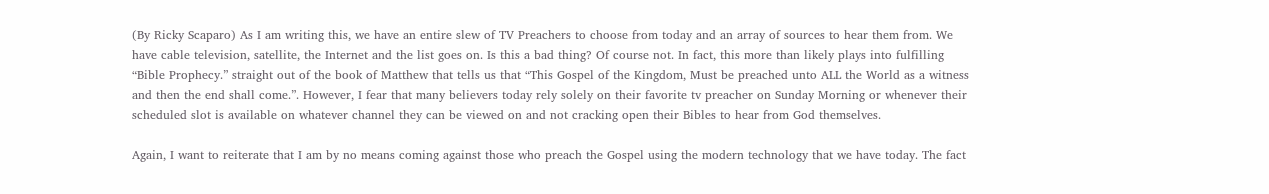(By Ricky Scaparo) As I am writing this, we have an entire slew of TV Preachers to choose from today and an array of sources to hear them from. We have cable television, satellite, the Internet and the list goes on. Is this a bad thing? Of course not. In fact, this more than likely plays into fulfilling “Bible Prophecy.” straight out of the book of Matthew that tells us that “This Gospel of the Kingdom, Must be preached unto ALL the World as a witness and then the end shall come.”. However, I fear that many believers today rely solely on their favorite tv preacher on Sunday Morning or whenever their scheduled slot is available on whatever channel they can be viewed on and not cracking open their Bibles to hear from God themselves.

Again, I want to reiterate that I am by no means coming against those who preach the Gospel using the modern technology that we have today. The fact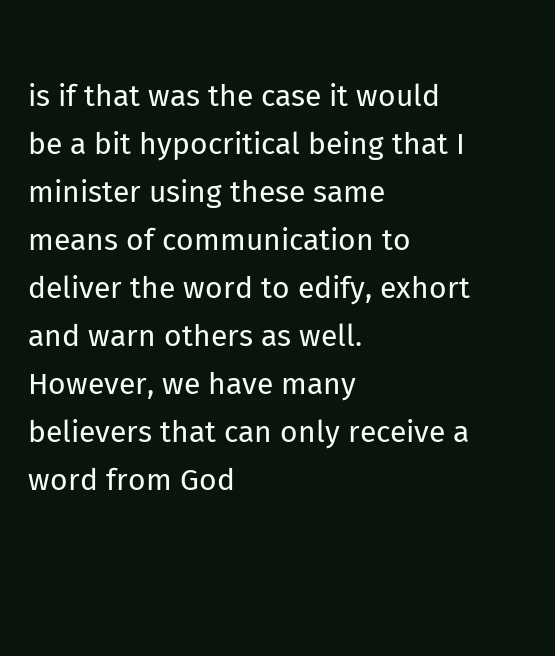is if that was the case it would be a bit hypocritical being that I minister using these same means of communication to deliver the word to edify, exhort and warn others as well. However, we have many believers that can only receive a word from God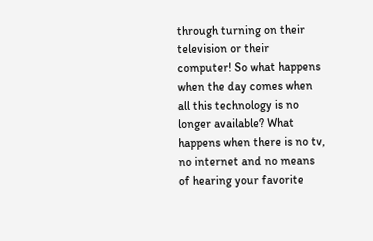through turning on their television or their computer! So what happens when the day comes when all this technology is no longer available? What happens when there is no tv, no internet and no means of hearing your favorite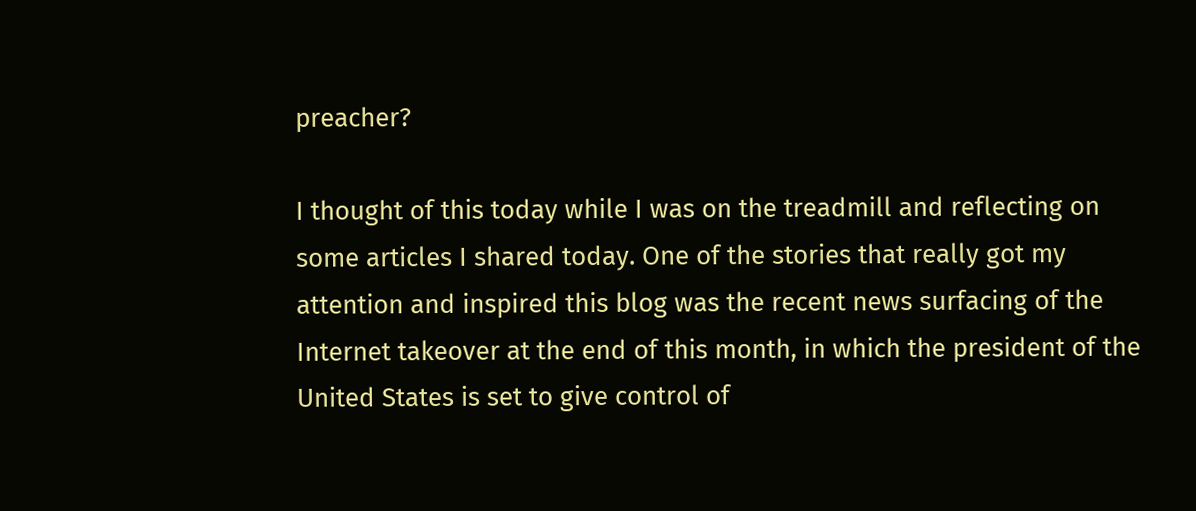preacher?

I thought of this today while I was on the treadmill and reflecting on some articles I shared today. One of the stories that really got my attention and inspired this blog was the recent news surfacing of the Internet takeover at the end of this month, in which the president of the United States is set to give control of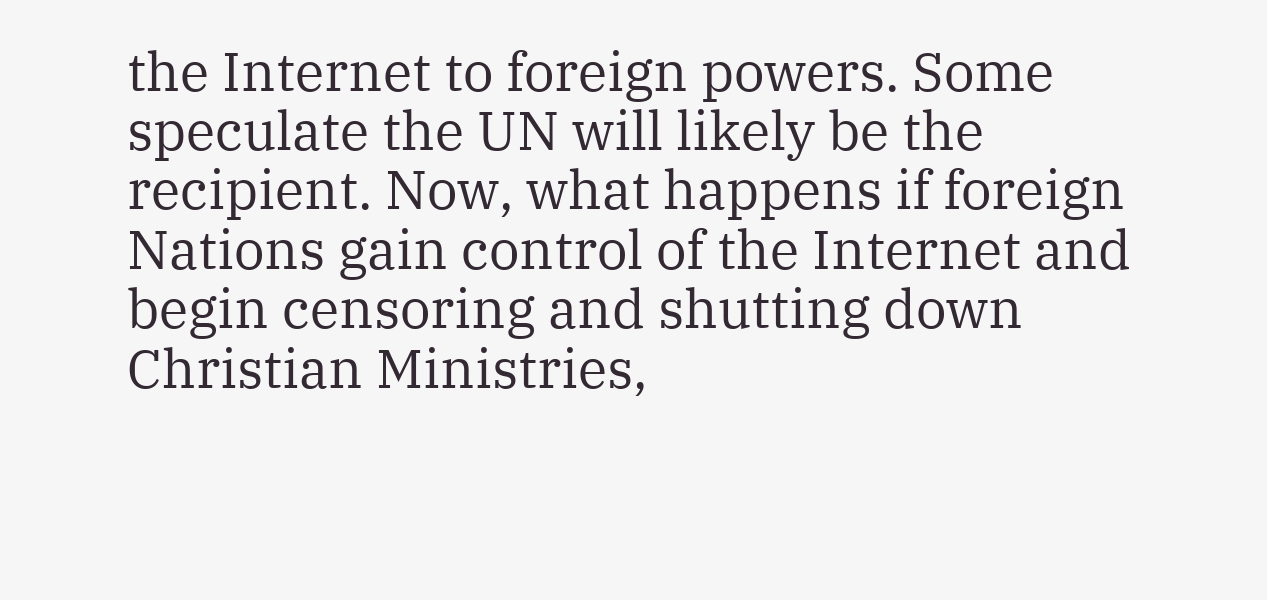the Internet to foreign powers. Some speculate the UN will likely be the recipient. Now, what happens if foreign Nations gain control of the Internet and begin censoring and shutting down Christian Ministries,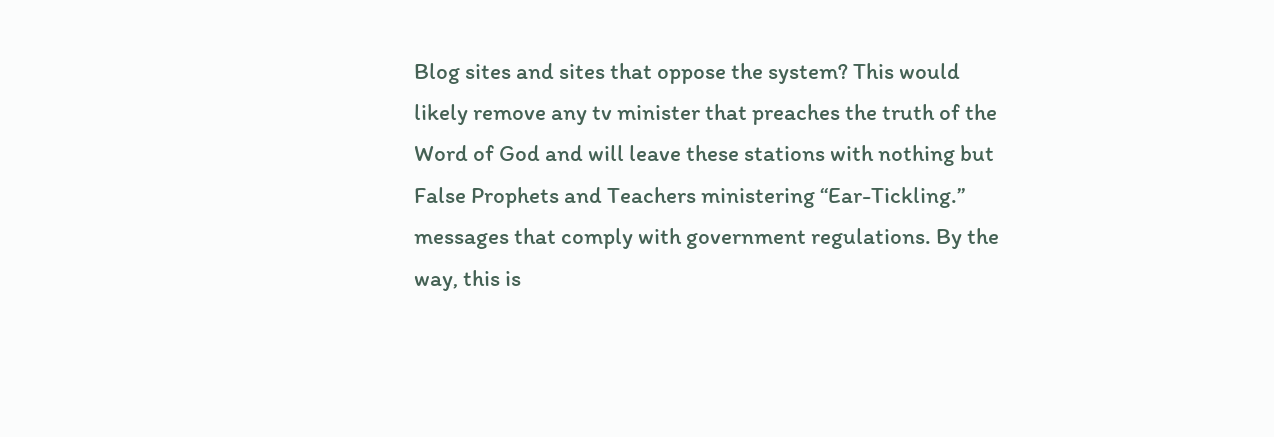Blog sites and sites that oppose the system? This would likely remove any tv minister that preaches the truth of the Word of God and will leave these stations with nothing but False Prophets and Teachers ministering “Ear-Tickling.” messages that comply with government regulations. By the way, this is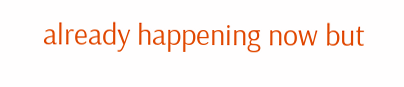already happening now but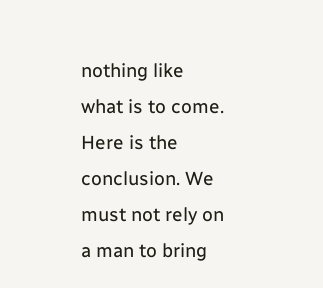nothing like what is to come. Here is the conclusion. We must not rely on a man to bring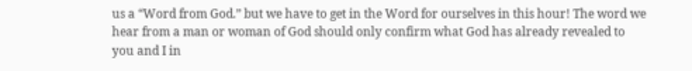us a “Word from God.” but we have to get in the Word for ourselves in this hour! The word we hear from a man or woman of God should only confirm what God has already revealed to you and I in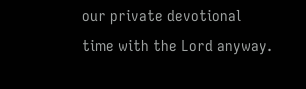our private devotional time with the Lord anyway.